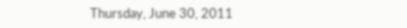Thursday, June 30, 2011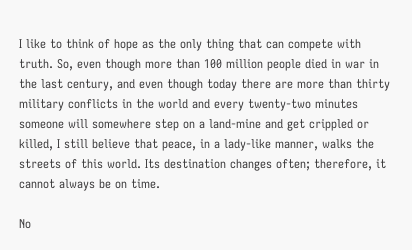I like to think of hope as the only thing that can compete with truth. So, even though more than 100 million people died in war in the last century, and even though today there are more than thirty military conflicts in the world and every twenty-two minutes someone will somewhere step on a land-mine and get crippled or killed, I still believe that peace, in a lady-like manner, walks the streets of this world. Its destination changes often; therefore, it cannot always be on time.

No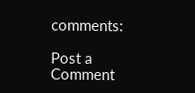comments:

Post a Comment